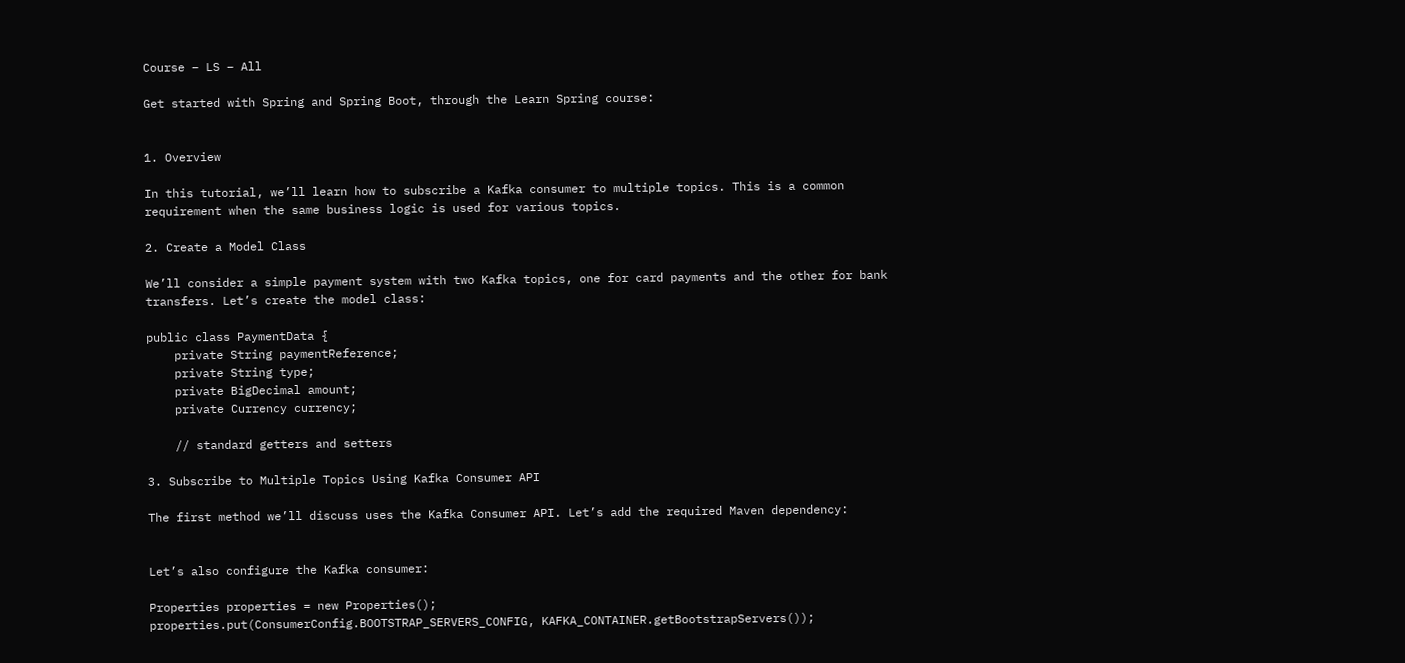Course – LS – All

Get started with Spring and Spring Boot, through the Learn Spring course:


1. Overview

In this tutorial, we’ll learn how to subscribe a Kafka consumer to multiple topics. This is a common requirement when the same business logic is used for various topics.

2. Create a Model Class

We’ll consider a simple payment system with two Kafka topics, one for card payments and the other for bank transfers. Let’s create the model class:

public class PaymentData {
    private String paymentReference;
    private String type;
    private BigDecimal amount;
    private Currency currency;

    // standard getters and setters

3. Subscribe to Multiple Topics Using Kafka Consumer API

The first method we’ll discuss uses the Kafka Consumer API. Let’s add the required Maven dependency:


Let’s also configure the Kafka consumer:

Properties properties = new Properties();
properties.put(ConsumerConfig.BOOTSTRAP_SERVERS_CONFIG, KAFKA_CONTAINER.getBootstrapServers());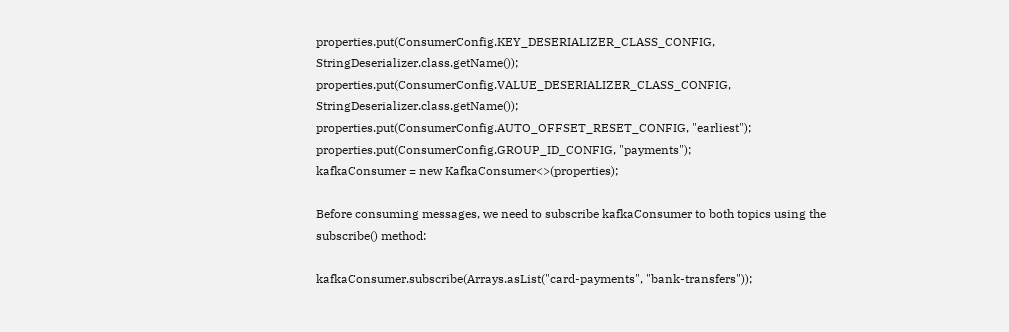properties.put(ConsumerConfig.KEY_DESERIALIZER_CLASS_CONFIG, StringDeserializer.class.getName());
properties.put(ConsumerConfig.VALUE_DESERIALIZER_CLASS_CONFIG, StringDeserializer.class.getName());
properties.put(ConsumerConfig.AUTO_OFFSET_RESET_CONFIG, "earliest");
properties.put(ConsumerConfig.GROUP_ID_CONFIG, "payments");
kafkaConsumer = new KafkaConsumer<>(properties);

Before consuming messages, we need to subscribe kafkaConsumer to both topics using the subscribe() method:

kafkaConsumer.subscribe(Arrays.asList("card-payments", "bank-transfers"));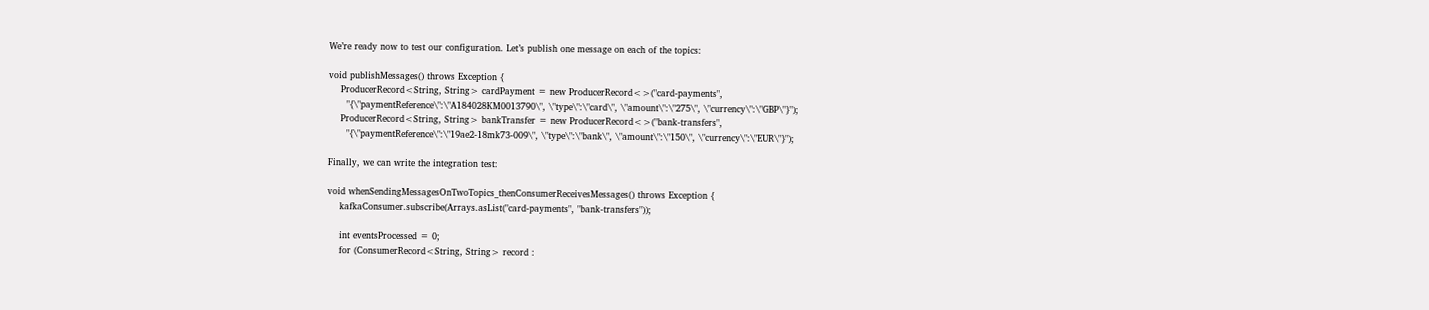We’re ready now to test our configuration. Let’s publish one message on each of the topics:

void publishMessages() throws Exception {
    ProducerRecord<String, String> cardPayment = new ProducerRecord<>("card-payments",
      "{\"paymentReference\":\"A184028KM0013790\", \"type\":\"card\", \"amount\":\"275\", \"currency\":\"GBP\"}");
    ProducerRecord<String, String> bankTransfer = new ProducerRecord<>("bank-transfers",
      "{\"paymentReference\":\"19ae2-18mk73-009\", \"type\":\"bank\", \"amount\":\"150\", \"currency\":\"EUR\"}");

Finally, we can write the integration test:

void whenSendingMessagesOnTwoTopics_thenConsumerReceivesMessages() throws Exception {
    kafkaConsumer.subscribe(Arrays.asList("card-payments", "bank-transfers"));

    int eventsProcessed = 0;
    for (ConsumerRecord<String, String> record :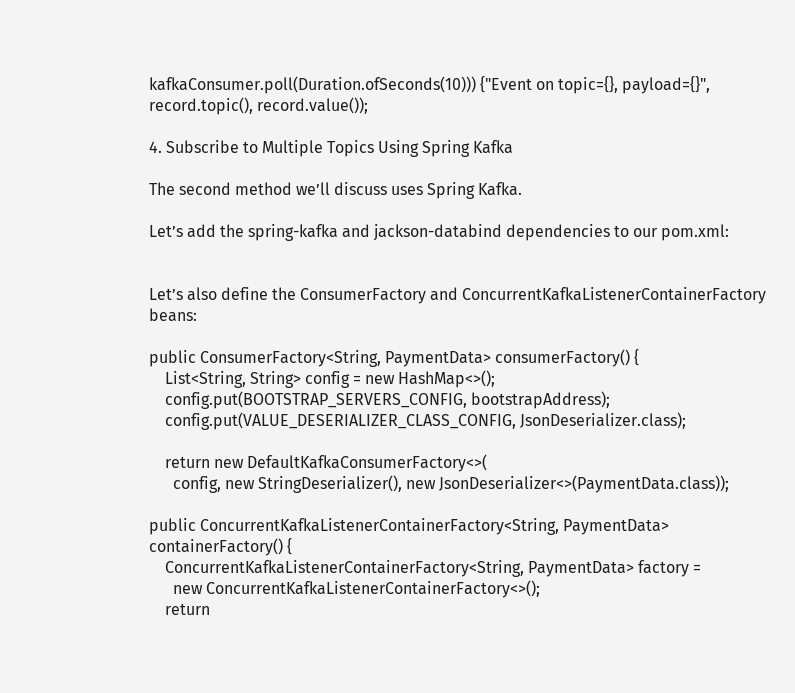kafkaConsumer.poll(Duration.ofSeconds(10))) {"Event on topic={}, payload={}", record.topic(), record.value());

4. Subscribe to Multiple Topics Using Spring Kafka

The second method we’ll discuss uses Spring Kafka.

Let’s add the spring-kafka and jackson-databind dependencies to our pom.xml:


Let’s also define the ConsumerFactory and ConcurrentKafkaListenerContainerFactory beans:

public ConsumerFactory<String, PaymentData> consumerFactory() {
    List<String, String> config = new HashMap<>();
    config.put(BOOTSTRAP_SERVERS_CONFIG, bootstrapAddress);
    config.put(VALUE_DESERIALIZER_CLASS_CONFIG, JsonDeserializer.class);

    return new DefaultKafkaConsumerFactory<>(
      config, new StringDeserializer(), new JsonDeserializer<>(PaymentData.class));

public ConcurrentKafkaListenerContainerFactory<String, PaymentData> containerFactory() {
    ConcurrentKafkaListenerContainerFactory<String, PaymentData> factory =
      new ConcurrentKafkaListenerContainerFactory<>();
    return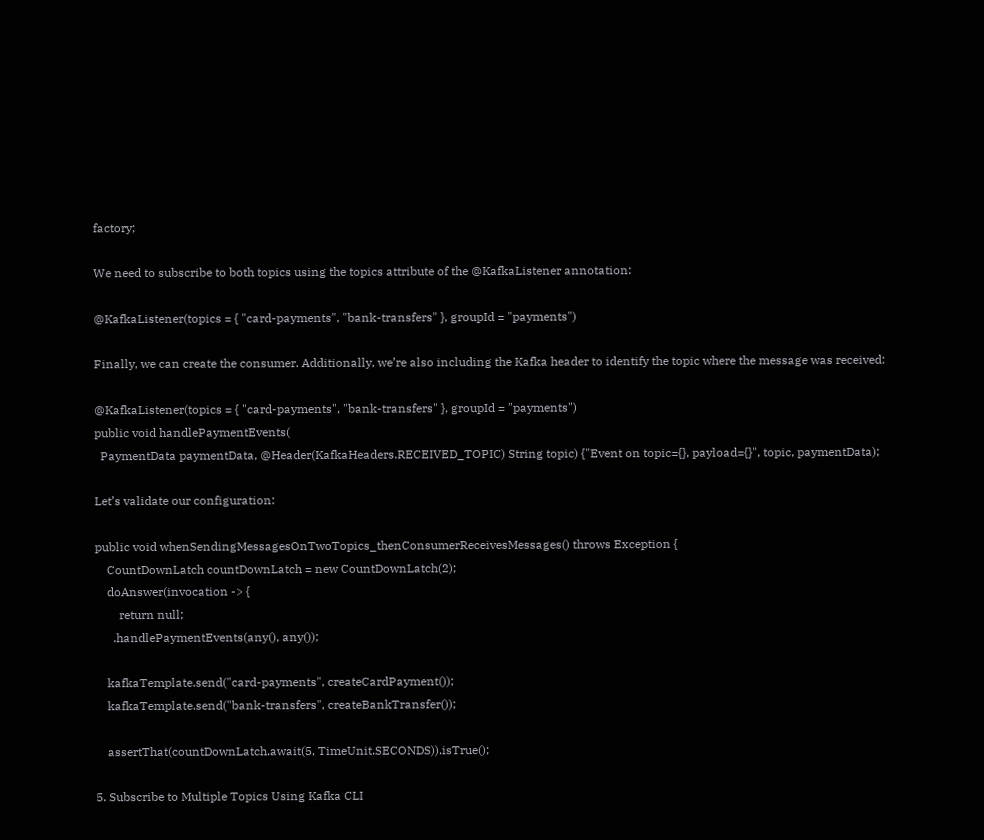factory;

We need to subscribe to both topics using the topics attribute of the @KafkaListener annotation:

@KafkaListener(topics = { "card-payments", "bank-transfers" }, groupId = "payments")

Finally, we can create the consumer. Additionally, we’re also including the Kafka header to identify the topic where the message was received:

@KafkaListener(topics = { "card-payments", "bank-transfers" }, groupId = "payments")
public void handlePaymentEvents(
  PaymentData paymentData, @Header(KafkaHeaders.RECEIVED_TOPIC) String topic) {"Event on topic={}, payload={}", topic, paymentData);

Let’s validate our configuration:

public void whenSendingMessagesOnTwoTopics_thenConsumerReceivesMessages() throws Exception {
    CountDownLatch countDownLatch = new CountDownLatch(2);
    doAnswer(invocation -> {
        return null;
      .handlePaymentEvents(any(), any());

    kafkaTemplate.send("card-payments", createCardPayment());
    kafkaTemplate.send("bank-transfers", createBankTransfer());

    assertThat(countDownLatch.await(5, TimeUnit.SECONDS)).isTrue();

5. Subscribe to Multiple Topics Using Kafka CLI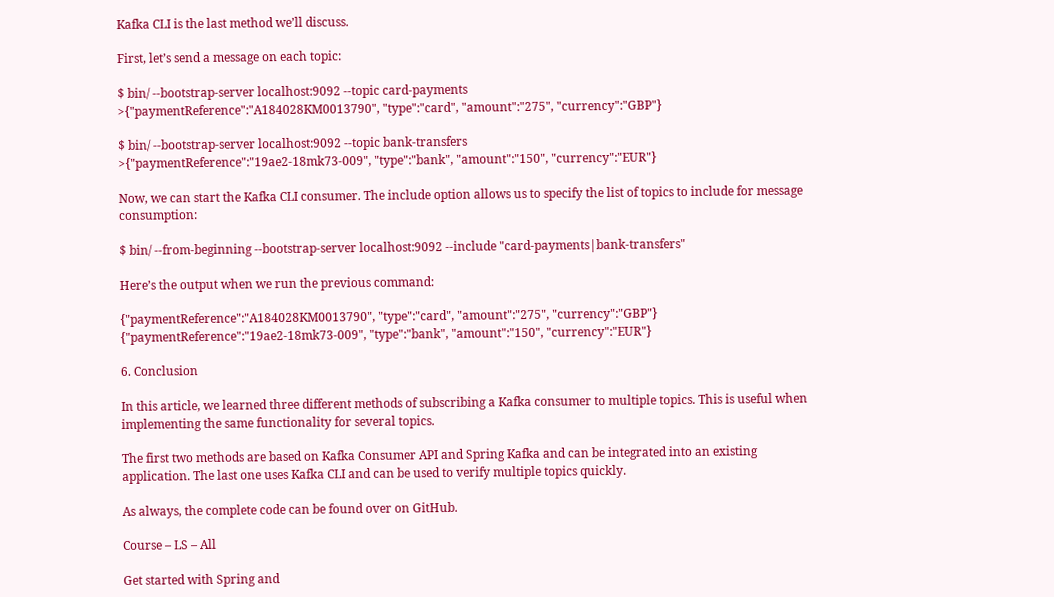Kafka CLI is the last method we’ll discuss.

First, let’s send a message on each topic:

$ bin/ --bootstrap-server localhost:9092 --topic card-payments
>{"paymentReference":"A184028KM0013790", "type":"card", "amount":"275", "currency":"GBP"}

$ bin/ --bootstrap-server localhost:9092 --topic bank-transfers
>{"paymentReference":"19ae2-18mk73-009", "type":"bank", "amount":"150", "currency":"EUR"}

Now, we can start the Kafka CLI consumer. The include option allows us to specify the list of topics to include for message consumption:

$ bin/ --from-beginning --bootstrap-server localhost:9092 --include "card-payments|bank-transfers"

Here’s the output when we run the previous command:

{"paymentReference":"A184028KM0013790", "type":"card", "amount":"275", "currency":"GBP"}
{"paymentReference":"19ae2-18mk73-009", "type":"bank", "amount":"150", "currency":"EUR"}

6. Conclusion

In this article, we learned three different methods of subscribing a Kafka consumer to multiple topics. This is useful when implementing the same functionality for several topics.

The first two methods are based on Kafka Consumer API and Spring Kafka and can be integrated into an existing application. The last one uses Kafka CLI and can be used to verify multiple topics quickly.

As always, the complete code can be found over on GitHub.

Course – LS – All

Get started with Spring and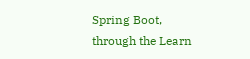Spring Boot, through the Learn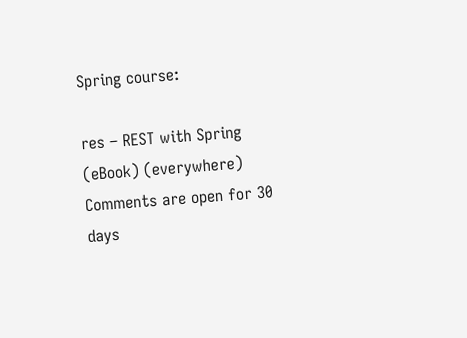Spring course:

res – REST with Spring (eBook) (everywhere)
Comments are open for 30 days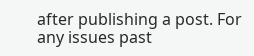after publishing a post. For any issues past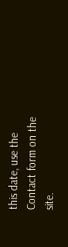this date, use the Contact form on the site.